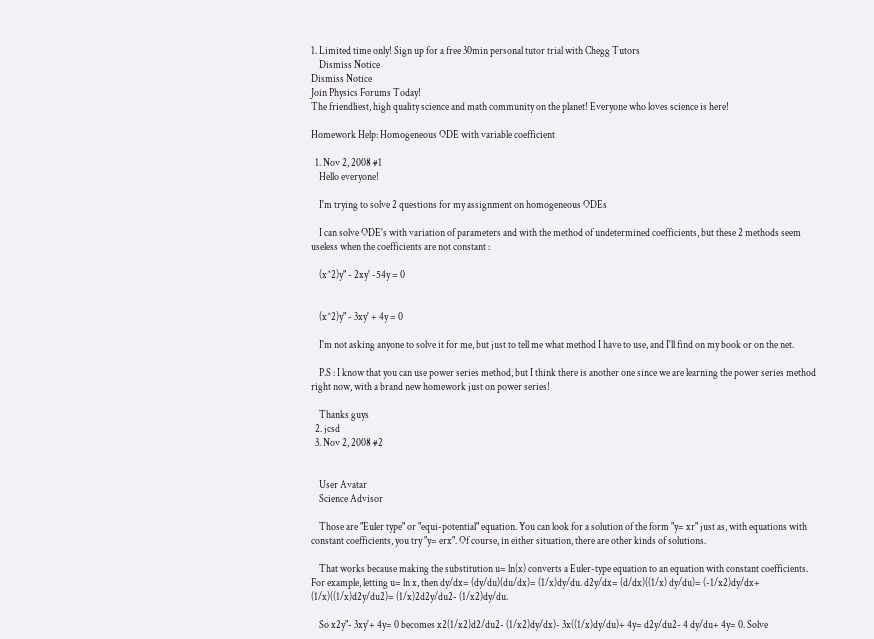1. Limited time only! Sign up for a free 30min personal tutor trial with Chegg Tutors
    Dismiss Notice
Dismiss Notice
Join Physics Forums Today!
The friendliest, high quality science and math community on the planet! Everyone who loves science is here!

Homework Help: Homogeneous ODE with variable coefficient

  1. Nov 2, 2008 #1
    Hello everyone!

    I'm trying to solve 2 questions for my assignment on homogeneous ODEs

    I can solve ODE's with variation of parameters and with the method of undetermined coefficients, but these 2 methods seem useless when the coefficients are not constant :

    (x^2)y" - 2xy' -54y = 0


    (x^2)y" - 3xy' + 4y = 0

    I'm not asking anyone to solve it for me, but just to tell me what method I have to use, and I'll find on my book or on the net.

    P.S : I know that you can use power series method, but I think there is another one since we are learning the power series method right now, with a brand new homework just on power series!

    Thanks guys
  2. jcsd
  3. Nov 2, 2008 #2


    User Avatar
    Science Advisor

    Those are "Euler type" or "equi-potential" equation. You can look for a solution of the form "y= xr" just as, with equations with constant coefficients, you try "y= erx". Of course, in either situation, there are other kinds of solutions.

    That works because making the substitution u= ln(x) converts a Euler-type equation to an equation with constant coefficients. For example, letting u= ln x, then dy/dx= (dy/du)(du/dx)= (1/x)dy/du. d2y/dx= (d/dx)((1/x) dy/du)= (-1/x2)dy/dx+ (1/x)((1/x)d2y/du2)= (1/x)2d2y/du2- (1/x2)dy/du.

    So x2y"- 3xy'+ 4y= 0 becomes x2(1/x2)d2/du2- (1/x2)dy/dx)- 3x((1/x)dy/du)+ 4y= d2y/du2- 4 dy/du+ 4y= 0. Solve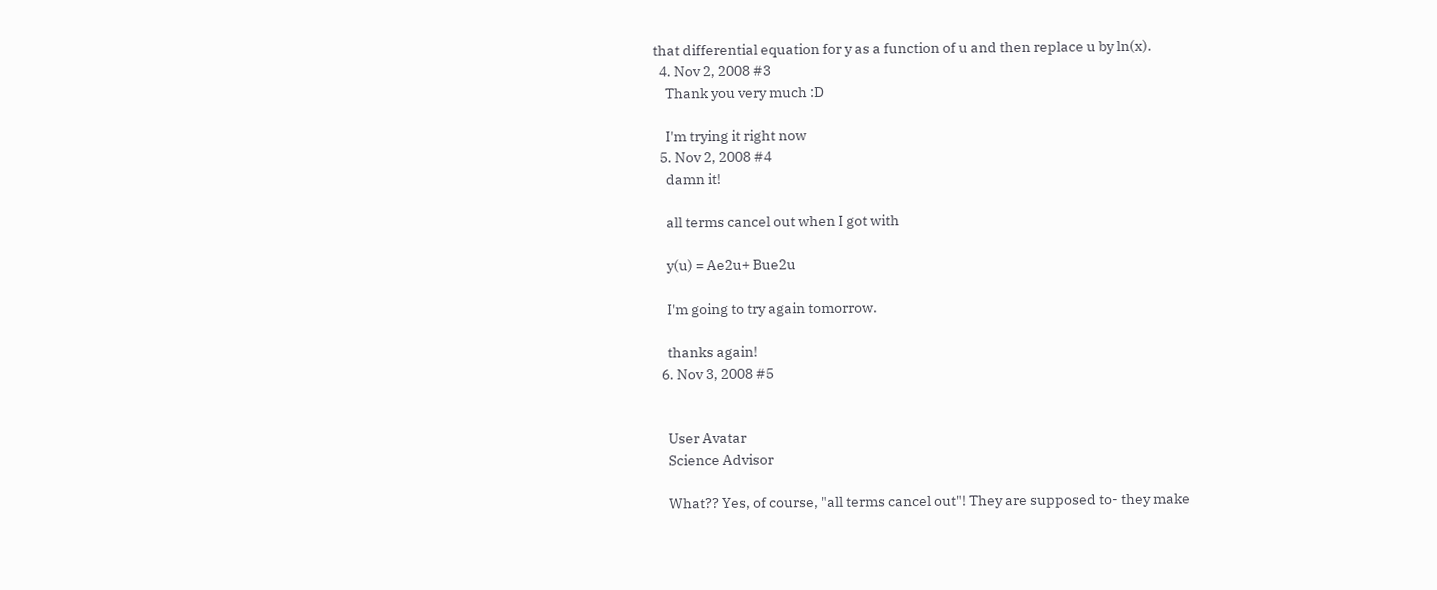that differential equation for y as a function of u and then replace u by ln(x).
  4. Nov 2, 2008 #3
    Thank you very much :D

    I'm trying it right now
  5. Nov 2, 2008 #4
    damn it!

    all terms cancel out when I got with

    y(u) = Ae2u+ Bue2u

    I'm going to try again tomorrow.

    thanks again!
  6. Nov 3, 2008 #5


    User Avatar
    Science Advisor

    What?? Yes, of course, "all terms cancel out"! They are supposed to- they make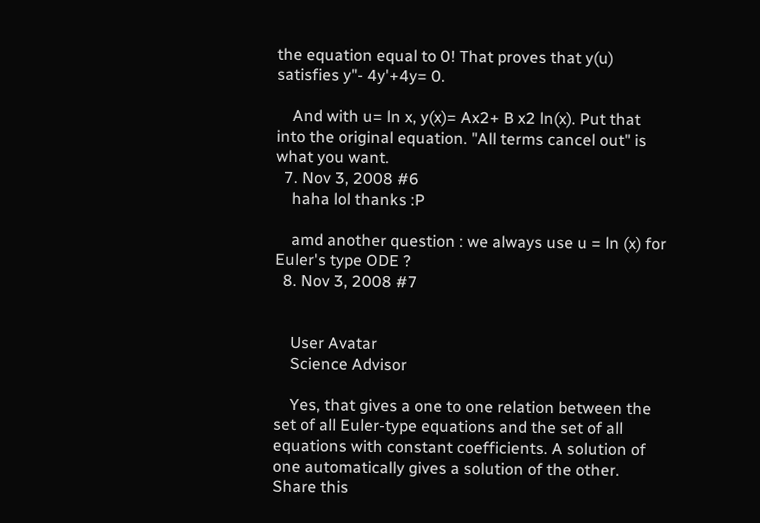the equation equal to 0! That proves that y(u) satisfies y"- 4y'+4y= 0.

    And with u= ln x, y(x)= Ax2+ B x2 ln(x). Put that into the original equation. "All terms cancel out" is what you want.
  7. Nov 3, 2008 #6
    haha lol thanks :P

    amd another question : we always use u = ln (x) for Euler's type ODE ?
  8. Nov 3, 2008 #7


    User Avatar
    Science Advisor

    Yes, that gives a one to one relation between the set of all Euler-type equations and the set of all equations with constant coefficients. A solution of one automatically gives a solution of the other.
Share this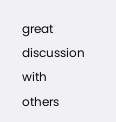great discussion with others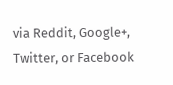via Reddit, Google+, Twitter, or Facebook